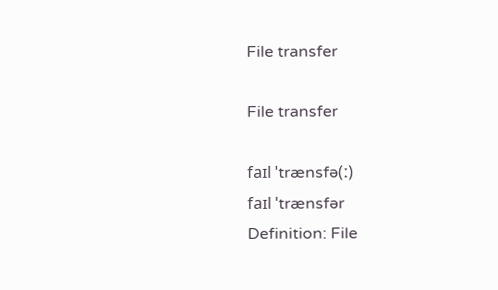File transfer

File transfer

faɪl ˈtrænsfə(ː)
faɪl ˈtrænsfər
Definition: File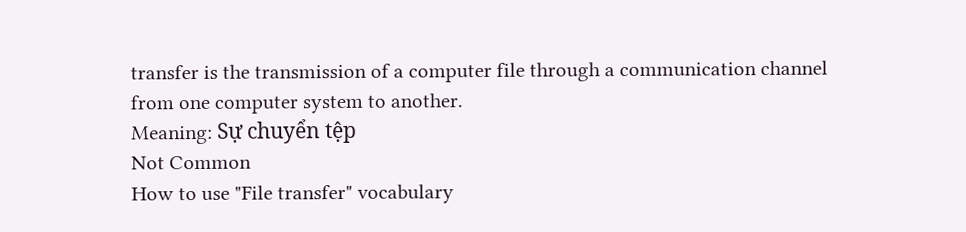transfer is the transmission of a computer file through a communication channel from one computer system to another.
Meaning: Sự chuyển tệp
Not Common
How to use "File transfer" vocabulary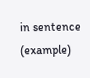in sentence (example)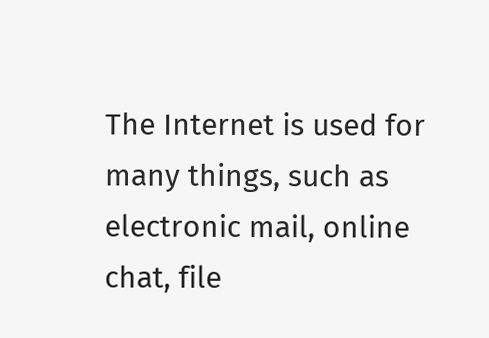The Internet is used for many things, such as electronic mail, online chat, file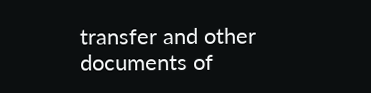transfer and other documents of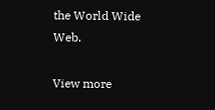the World Wide Web.

View more